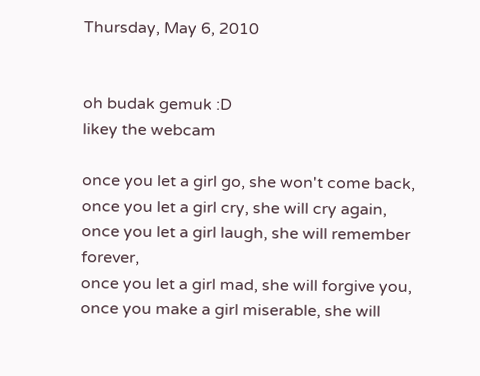Thursday, May 6, 2010


oh budak gemuk :D
likey the webcam

once you let a girl go, she won't come back,
once you let a girl cry, she will cry again,
once you let a girl laugh, she will remember forever,
once you let a girl mad, she will forgive you,
once you make a girl miserable, she will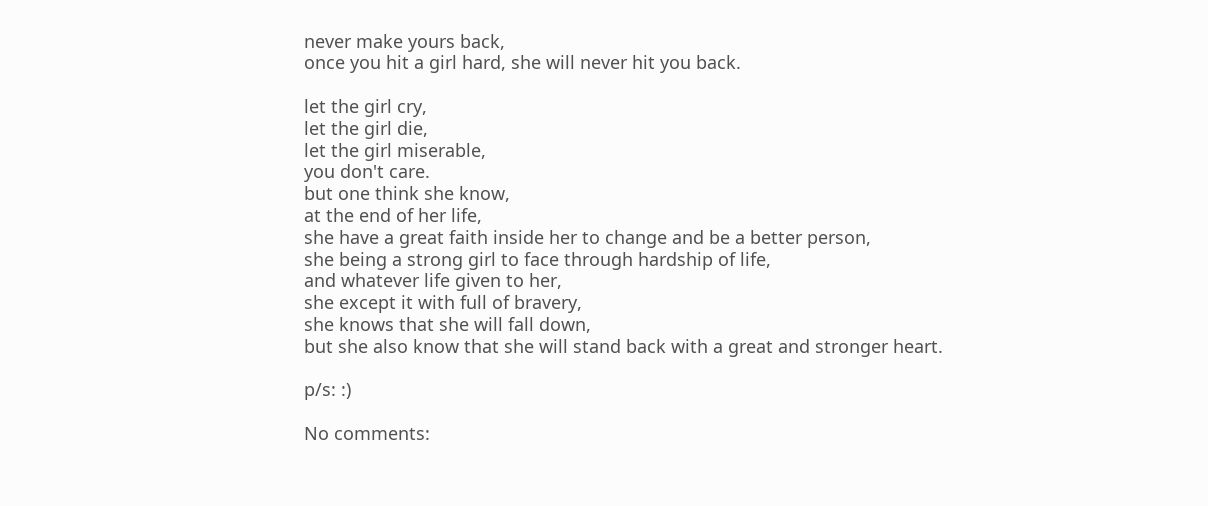never make yours back,
once you hit a girl hard, she will never hit you back.

let the girl cry,
let the girl die,
let the girl miserable,
you don't care.
but one think she know,
at the end of her life,
she have a great faith inside her to change and be a better person,
she being a strong girl to face through hardship of life,
and whatever life given to her,
she except it with full of bravery,
she knows that she will fall down,
but she also know that she will stand back with a great and stronger heart.

p/s: :)

No comments: